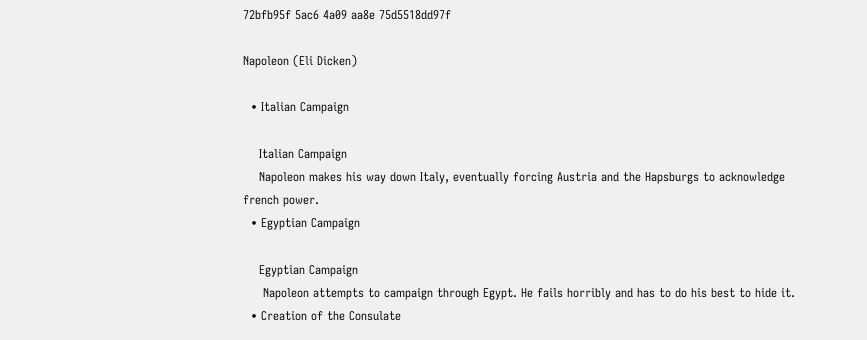72bfb95f 5ac6 4a09 aa8e 75d5518dd97f

Napoleon (Eli Dicken)

  • Italian Campaign

    Italian Campaign
    Napoleon makes his way down Italy, eventually forcing Austria and the Hapsburgs to acknowledge french power.
  • Egyptian Campaign

    Egyptian Campaign
     Napoleon attempts to campaign through Egypt. He fails horribly and has to do his best to hide it.
  • Creation of the Consulate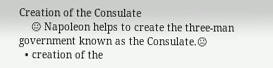Creation of the Consulate
    😐 Napoleon helps to create the three-man government known as the Consulate.😐
  • creation of the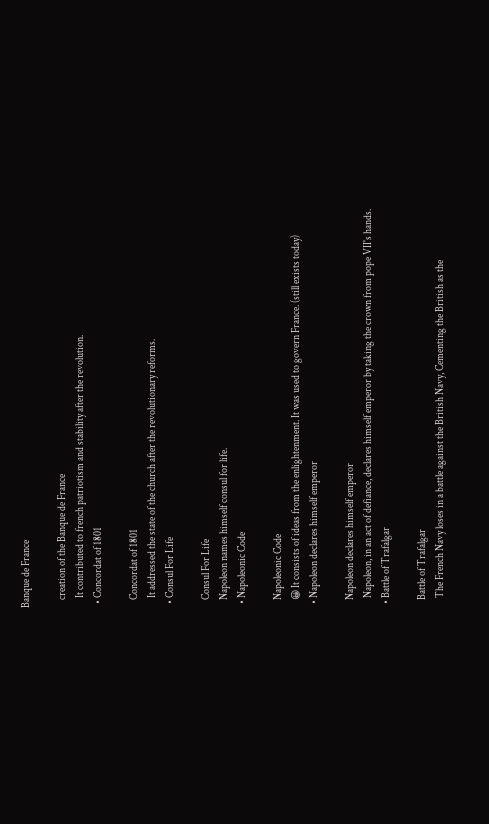Banque de France

    creation of the Banque de France
     It contributed to french patriotism and stability after the revolution.
  • Concordat of 1801

    Concordat of 1801
     It addressed the state of the church after the revolutionary reforms.
  • Consul For Life

    Consul For Life
    Napoleon names himself consul for life.
  • Napoleonic Code

    Napoleonic Code
    😀 It consists of ideas from the enlightenment. It was used to govern France. (still exists today)
  • Napoleon declares himself emperor

    Napoleon declares himself emperor
     Napoleon, in an act of defiance, declares himself emperor by taking the crown from pope VII's hands.
  • Battle of Trafalgar

    Battle of Trafalgar
     The French Navy loses in a battle against the British Navy, Cementing the British as the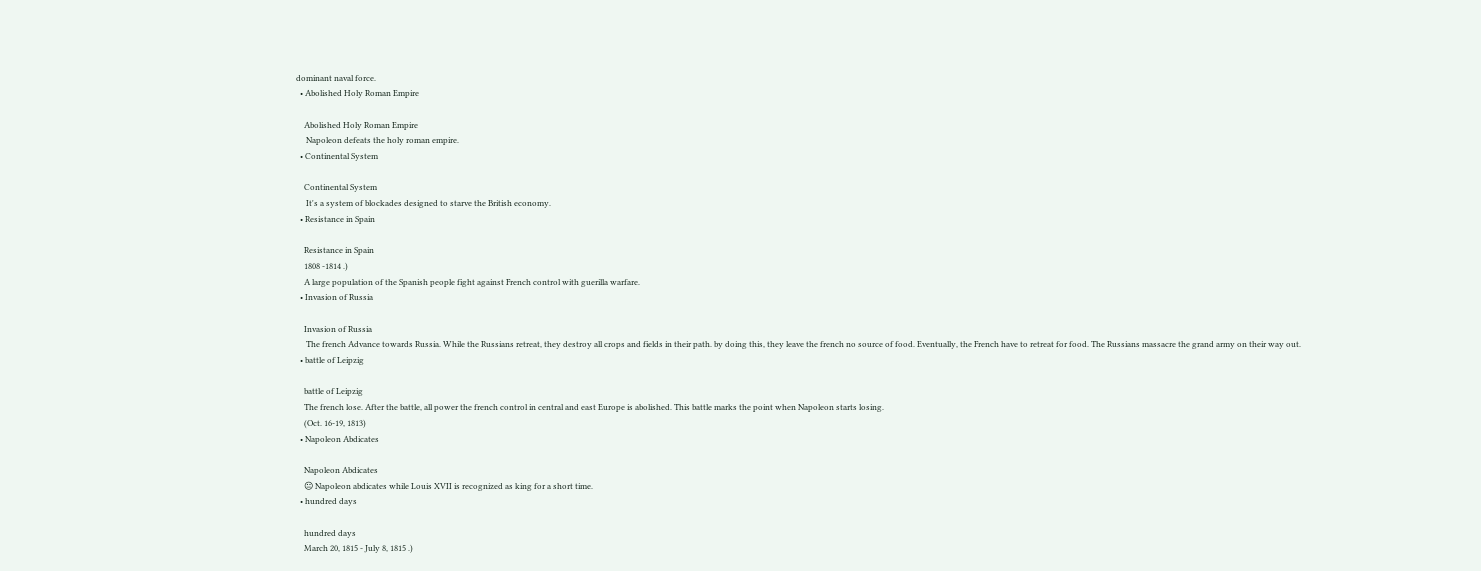dominant naval force.
  • Abolished Holy Roman Empire

    Abolished Holy Roman Empire
     Napoleon defeats the holy roman empire.
  • Continental System

    Continental System
     It's a system of blockades designed to starve the British economy.
  • Resistance in Spain

    Resistance in Spain
    1808 -1814 .)
    A large population of the Spanish people fight against French control with guerilla warfare.
  • Invasion of Russia

    Invasion of Russia
     The french Advance towards Russia. While the Russians retreat, they destroy all crops and fields in their path. by doing this, they leave the french no source of food. Eventually, the French have to retreat for food. The Russians massacre the grand army on their way out.
  • battle of Leipzig

    battle of Leipzig
    The french lose. After the battle, all power the french control in central and east Europe is abolished. This battle marks the point when Napoleon starts losing.
    (Oct. 16-19, 1813)
  • Napoleon Abdicates

    Napoleon Abdicates
    😐 Napoleon abdicates while Louis XVII is recognized as king for a short time.
  • hundred days

    hundred days
    March 20, 1815 - July 8, 1815 .)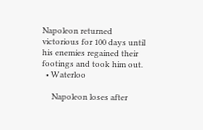Napoleon returned victorious for 100 days until his enemies regained their footings and took him out.
  • Waterloo

     Napoleon loses after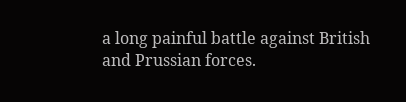a long painful battle against British and Prussian forces.